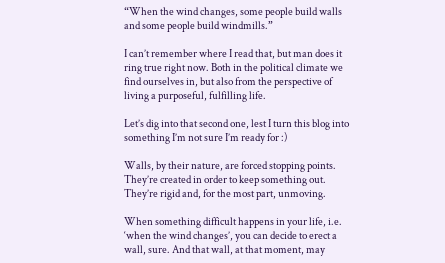“When the wind changes, some people build walls and some people build windmills.”

I can’t remember where I read that, but man does it ring true right now. Both in the political climate we find ourselves in, but also from the perspective of living a purposeful, fulfilling life.

Let’s dig into that second one, lest I turn this blog into something I’m not sure I’m ready for :)

Walls, by their nature, are forced stopping points. They’re created in order to keep something out. They’re rigid and, for the most part, unmoving.

When something difficult happens in your life, i.e. ‘when the wind changes’, you can decide to erect a wall, sure. And that wall, at that moment, may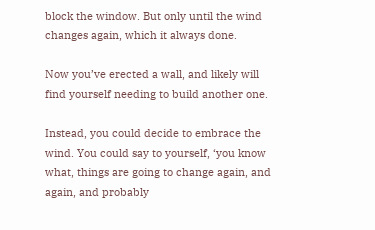block the window. But only until the wind changes again, which it always done.

Now you’ve erected a wall, and likely will find yourself needing to build another one.

Instead, you could decide to embrace the wind. You could say to yourself, ‘you know what, things are going to change again, and again, and probably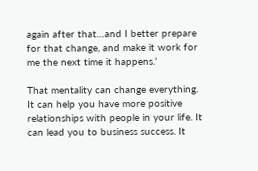again after that…and I better prepare for that change, and make it work for me the next time it happens.’

That mentality can change everything. It can help you have more positive relationships with people in your life. It can lead you to business success. It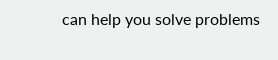can help you solve problems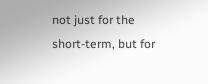not just for the short-term, but for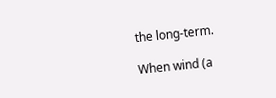the long-term.

When wind (a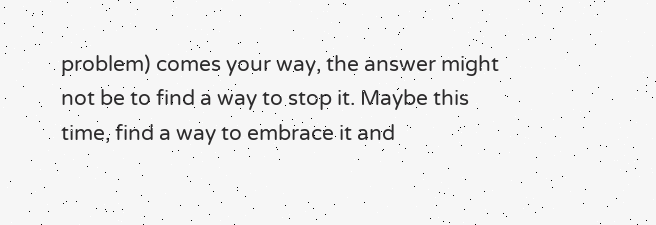problem) comes your way, the answer might not be to find a way to stop it. Maybe this time, find a way to embrace it and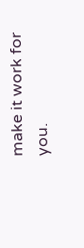make it work for you.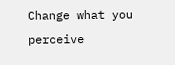Change what you perceive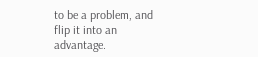to be a problem, and flip it into an advantage.